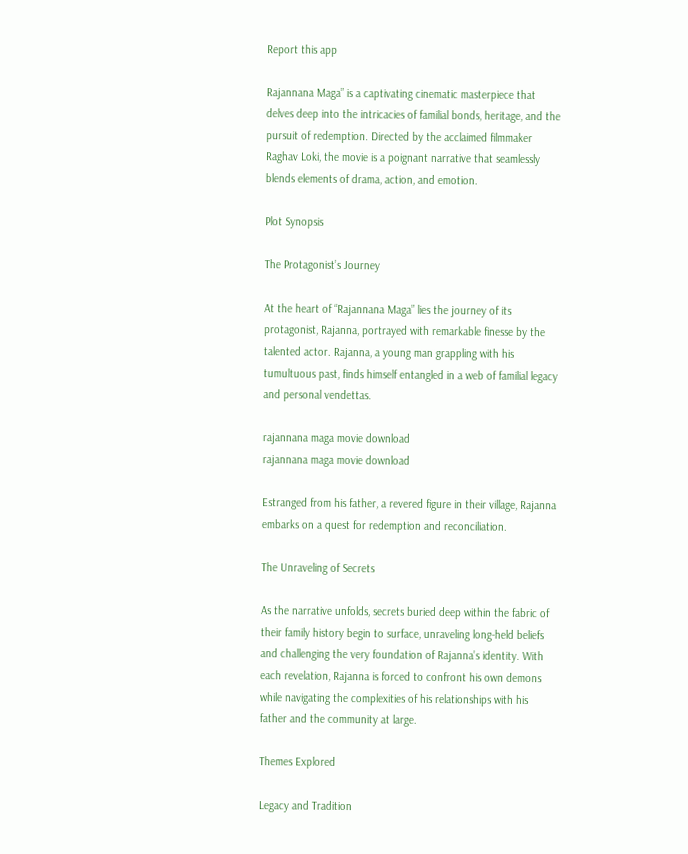Report this app

Rajannana Maga” is a captivating cinematic masterpiece that delves deep into the intricacies of familial bonds, heritage, and the pursuit of redemption. Directed by the acclaimed filmmaker Raghav Loki, the movie is a poignant narrative that seamlessly blends elements of drama, action, and emotion.

Plot Synopsis

The Protagonist’s Journey

At the heart of “Rajannana Maga” lies the journey of its protagonist, Rajanna, portrayed with remarkable finesse by the talented actor. Rajanna, a young man grappling with his tumultuous past, finds himself entangled in a web of familial legacy and personal vendettas.

rajannana maga movie download
rajannana maga movie download

Estranged from his father, a revered figure in their village, Rajanna embarks on a quest for redemption and reconciliation.

The Unraveling of Secrets

As the narrative unfolds, secrets buried deep within the fabric of their family history begin to surface, unraveling long-held beliefs and challenging the very foundation of Rajanna’s identity. With each revelation, Rajanna is forced to confront his own demons while navigating the complexities of his relationships with his father and the community at large.

Themes Explored

Legacy and Tradition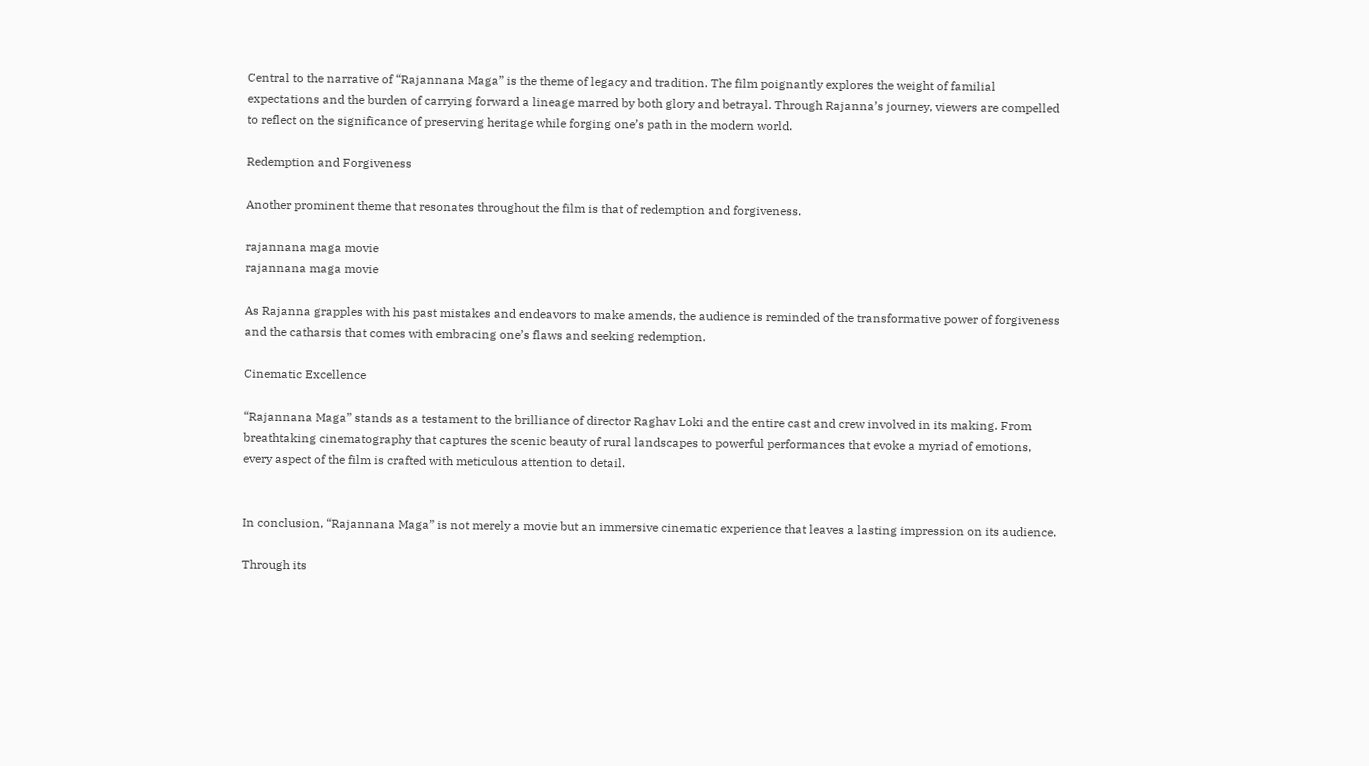Central to the narrative of “Rajannana Maga” is the theme of legacy and tradition. The film poignantly explores the weight of familial expectations and the burden of carrying forward a lineage marred by both glory and betrayal. Through Rajanna’s journey, viewers are compelled to reflect on the significance of preserving heritage while forging one’s path in the modern world.

Redemption and Forgiveness

Another prominent theme that resonates throughout the film is that of redemption and forgiveness.

rajannana maga movie
rajannana maga movie

As Rajanna grapples with his past mistakes and endeavors to make amends, the audience is reminded of the transformative power of forgiveness and the catharsis that comes with embracing one’s flaws and seeking redemption.

Cinematic Excellence

“Rajannana Maga” stands as a testament to the brilliance of director Raghav Loki and the entire cast and crew involved in its making. From breathtaking cinematography that captures the scenic beauty of rural landscapes to powerful performances that evoke a myriad of emotions, every aspect of the film is crafted with meticulous attention to detail.


In conclusion, “Rajannana Maga” is not merely a movie but an immersive cinematic experience that leaves a lasting impression on its audience.

Through its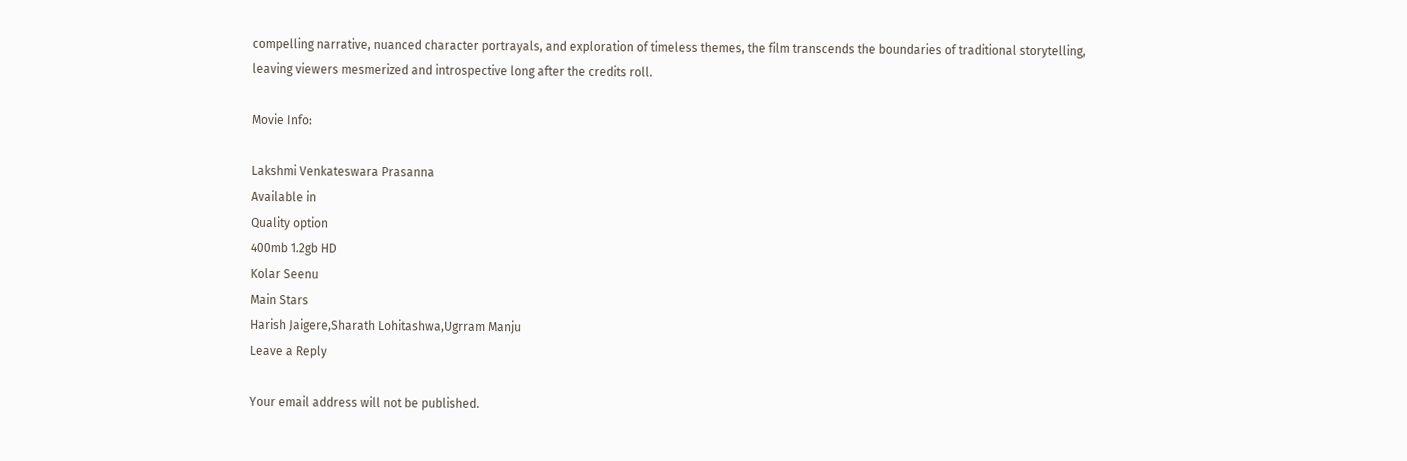compelling narrative, nuanced character portrayals, and exploration of timeless themes, the film transcends the boundaries of traditional storytelling, leaving viewers mesmerized and introspective long after the credits roll.

Movie Info:

Lakshmi Venkateswara Prasanna
Available in
Quality option
400mb 1.2gb HD
Kolar Seenu
Main Stars
Harish Jaigere,Sharath Lohitashwa,Ugrram Manju
Leave a Reply

Your email address will not be published.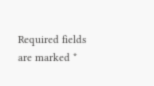Required fields are marked *